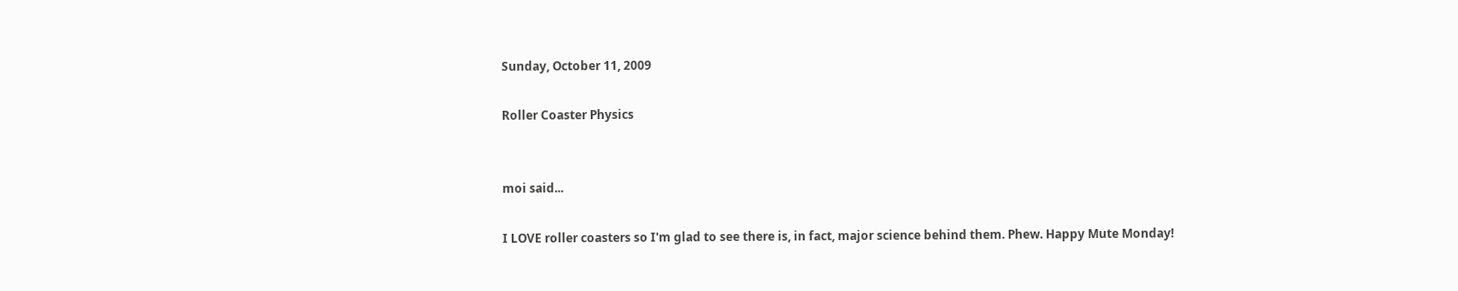Sunday, October 11, 2009

Roller Coaster Physics


moi said...

I LOVE roller coasters so I'm glad to see there is, in fact, major science behind them. Phew. Happy Mute Monday!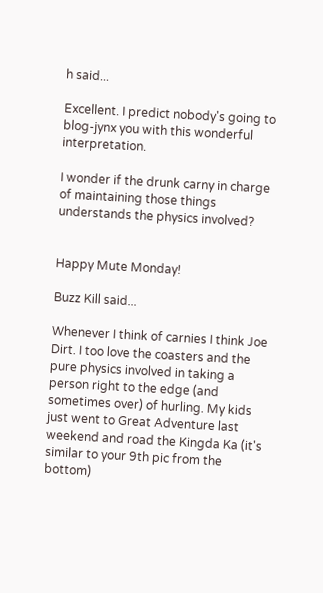h said...

Excellent. I predict nobody's going to blog-jynx you with this wonderful interpretation.

I wonder if the drunk carny in charge of maintaining those things understands the physics involved?


Happy Mute Monday!

Buzz Kill said...

Whenever I think of carnies I think Joe Dirt. I too love the coasters and the pure physics involved in taking a person right to the edge (and sometimes over) of hurling. My kids just went to Great Adventure last weekend and road the Kingda Ka (it's similar to your 9th pic from the bottom)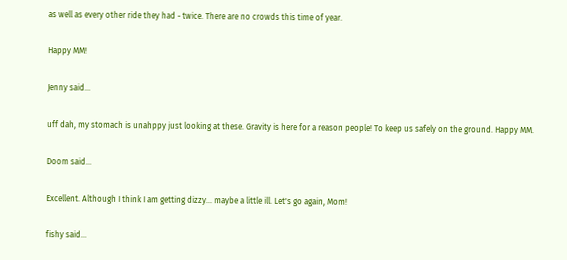as well as every other ride they had - twice. There are no crowds this time of year.

Happy MM!

Jenny said...

uff dah, my stomach is unahppy just looking at these. Gravity is here for a reason people! To keep us safely on the ground. Happy MM.

Doom said...

Excellent. Although I think I am getting dizzy... maybe a little ill. Let's go again, Mom!

fishy said...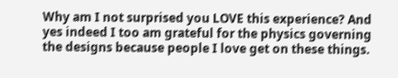Why am I not surprised you LOVE this experience? And yes indeed I too am grateful for the physics governing the designs because people I love get on these things.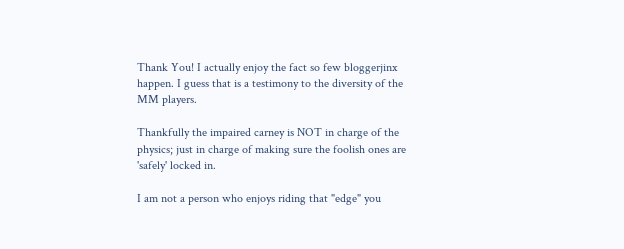Thank You! I actually enjoy the fact so few bloggerjinx happen. I guess that is a testimony to the diversity of the MM players.

Thankfully the impaired carney is NOT in charge of the physics; just in charge of making sure the foolish ones are 'safely' locked in.

I am not a person who enjoys riding that "edge" you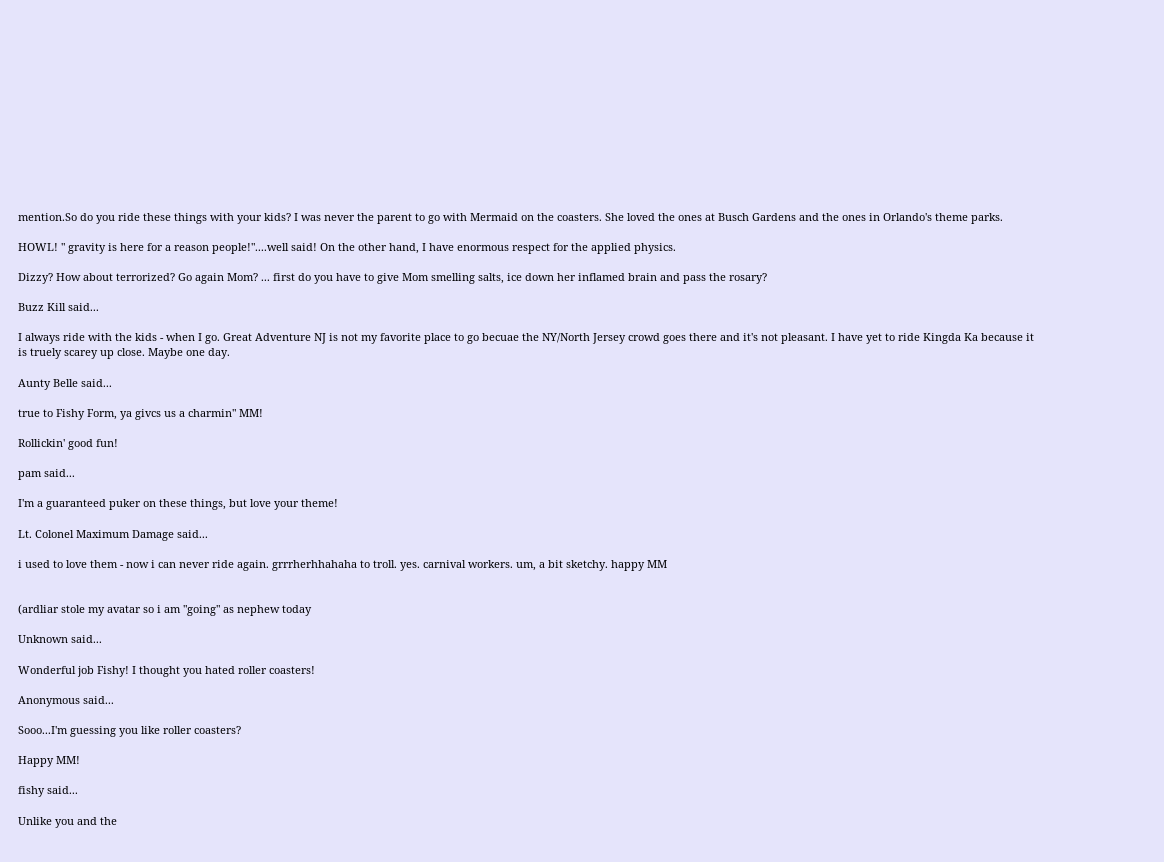mention.So do you ride these things with your kids? I was never the parent to go with Mermaid on the coasters. She loved the ones at Busch Gardens and the ones in Orlando's theme parks.

HOWL! " gravity is here for a reason people!"....well said! On the other hand, I have enormous respect for the applied physics.

Dizzy? How about terrorized? Go again Mom? ... first do you have to give Mom smelling salts, ice down her inflamed brain and pass the rosary?

Buzz Kill said...

I always ride with the kids - when I go. Great Adventure NJ is not my favorite place to go becuae the NY/North Jersey crowd goes there and it's not pleasant. I have yet to ride Kingda Ka because it is truely scarey up close. Maybe one day.

Aunty Belle said...

true to Fishy Form, ya givcs us a charmin" MM!

Rollickin' good fun!

pam said...

I'm a guaranteed puker on these things, but love your theme!

Lt. Colonel Maximum Damage said...

i used to love them - now i can never ride again. grrrherhhahaha to troll. yes. carnival workers. um, a bit sketchy. happy MM


(ardliar stole my avatar so i am "going" as nephew today

Unknown said...

Wonderful job Fishy! I thought you hated roller coasters!

Anonymous said...

Sooo...I'm guessing you like roller coasters?

Happy MM!

fishy said...

Unlike you and the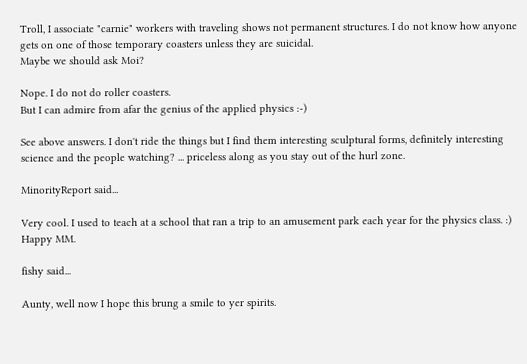Troll, I associate "carnie" workers with traveling shows not permanent structures. I do not know how anyone gets on one of those temporary coasters unless they are suicidal.
Maybe we should ask Moi?

Nope. I do not do roller coasters.
But I can admire from afar the genius of the applied physics :-)

See above answers. I don't ride the things but I find them interesting sculptural forms, definitely interesting science and the people watching? ... priceless along as you stay out of the hurl zone.

MinorityReport said...

Very cool. I used to teach at a school that ran a trip to an amusement park each year for the physics class. :) Happy MM.

fishy said...

Aunty, well now I hope this brung a smile to yer spirits.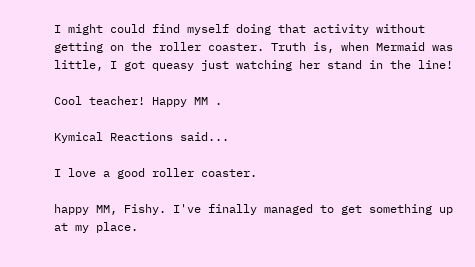I might could find myself doing that activity without getting on the roller coaster. Truth is, when Mermaid was little, I got queasy just watching her stand in the line!

Cool teacher! Happy MM .

Kymical Reactions said...

I love a good roller coaster.

happy MM, Fishy. I've finally managed to get something up at my place.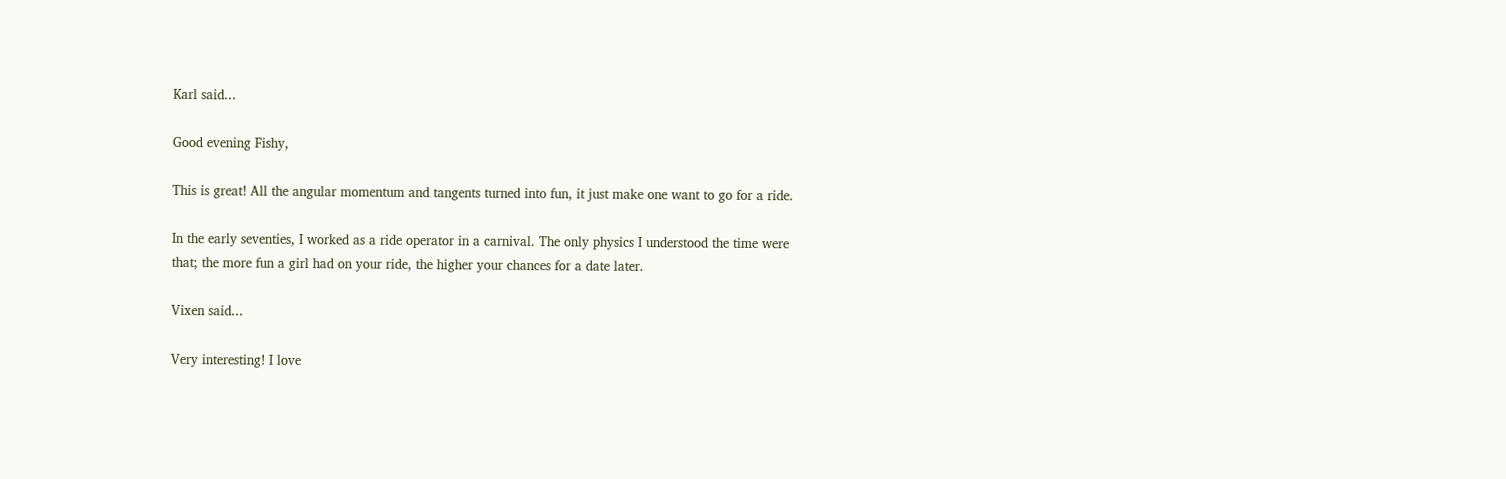Karl said...

Good evening Fishy,

This is great! All the angular momentum and tangents turned into fun, it just make one want to go for a ride.

In the early seventies, I worked as a ride operator in a carnival. The only physics I understood the time were that; the more fun a girl had on your ride, the higher your chances for a date later.

Vixen said...

Very interesting! I love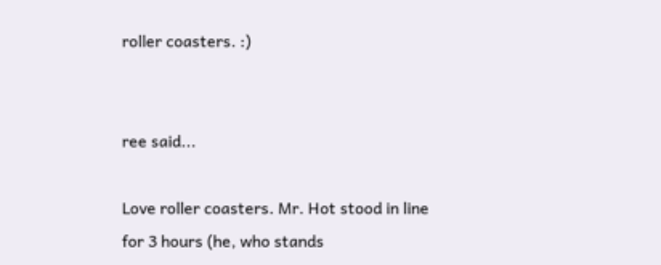roller coasters. :)


ree said...

Love roller coasters. Mr. Hot stood in line for 3 hours (he, who stands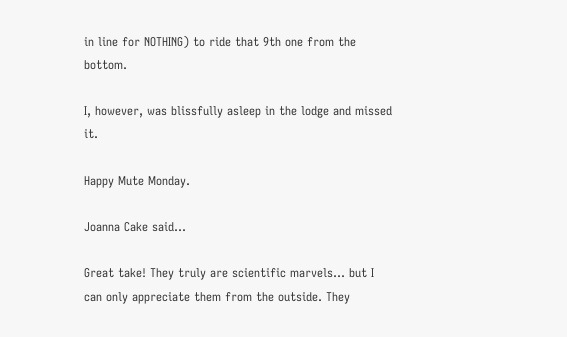in line for NOTHING) to ride that 9th one from the bottom.

I, however, was blissfully asleep in the lodge and missed it.

Happy Mute Monday.

Joanna Cake said...

Great take! They truly are scientific marvels... but I can only appreciate them from the outside. They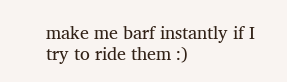make me barf instantly if I try to ride them :)